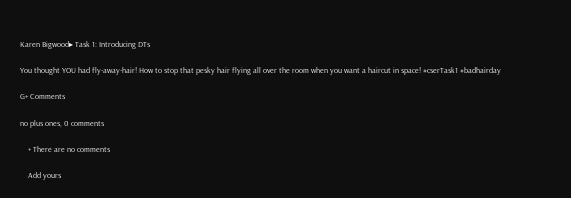Karen Bigwood▸ Task 1: Introducing DTs

You thought YOU had fly-away-hair! How to stop that pesky hair flying all over the room when you want a haircut in space! #cserTask1 #badhairday

G+ Comments

no plus ones, 0 comments

    + There are no comments

    Add yours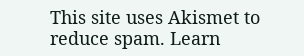This site uses Akismet to reduce spam. Learn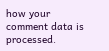how your comment data is processed.